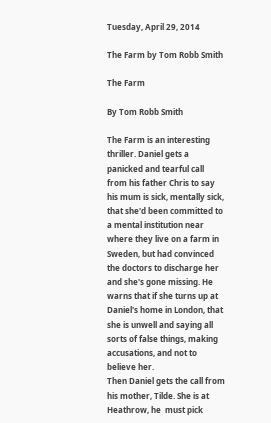Tuesday, April 29, 2014

The Farm by Tom Robb Smith

The Farm

By Tom Robb Smith

The Farm is an interesting thriller. Daniel gets a panicked and tearful call from his father Chris to say his mum is sick, mentally sick, that she'd been committed to a mental institution near where they live on a farm in Sweden, but had convinced the doctors to discharge her and she's gone missing. He warns that if she turns up at Daniel's home in London, that she is unwell and saying all sorts of false things, making accusations, and not to believe her.
Then Daniel gets the call from his mother, Tilde. She is at Heathrow, he  must pick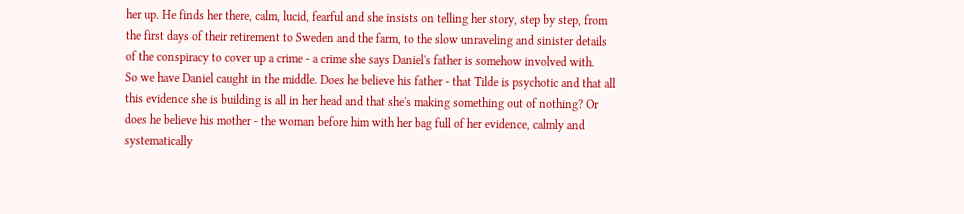her up. He finds her there, calm, lucid, fearful and she insists on telling her story, step by step, from the first days of their retirement to Sweden and the farm, to the slow unraveling and sinister details of the conspiracy to cover up a crime - a crime she says Daniel's father is somehow involved with.
So we have Daniel caught in the middle. Does he believe his father - that Tilde is psychotic and that all this evidence she is building is all in her head and that she's making something out of nothing? Or does he believe his mother - the woman before him with her bag full of her evidence, calmly and systematically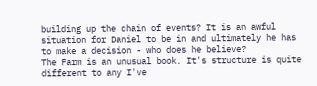building up the chain of events? It is an awful situation for Daniel to be in and ultimately he has to make a decision - who does he believe?
The Farm is an unusual book. It's structure is quite different to any I've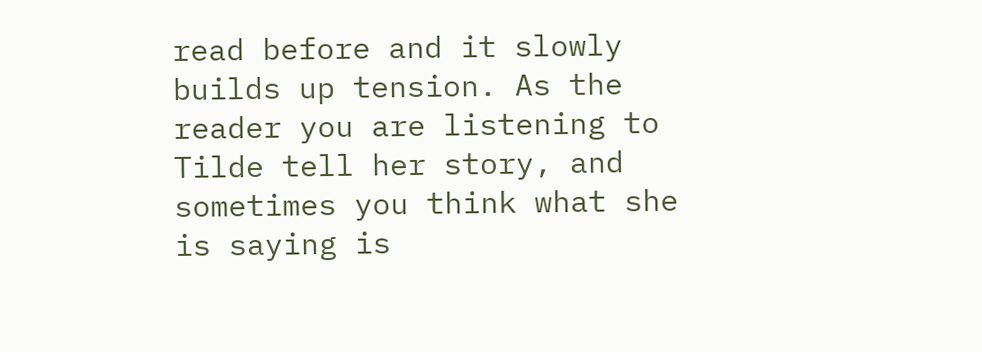read before and it slowly builds up tension. As the reader you are listening to Tilde tell her story, and sometimes you think what she is saying is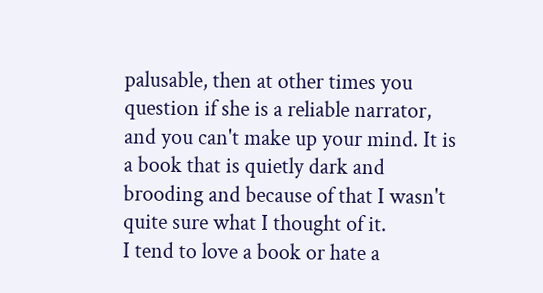palusable, then at other times you question if she is a reliable narrator, and you can't make up your mind. It is a book that is quietly dark and brooding and because of that I wasn't quite sure what I thought of it.
I tend to love a book or hate a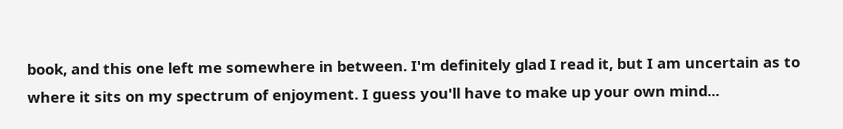book, and this one left me somewhere in between. I'm definitely glad I read it, but I am uncertain as to where it sits on my spectrum of enjoyment. I guess you'll have to make up your own mind...